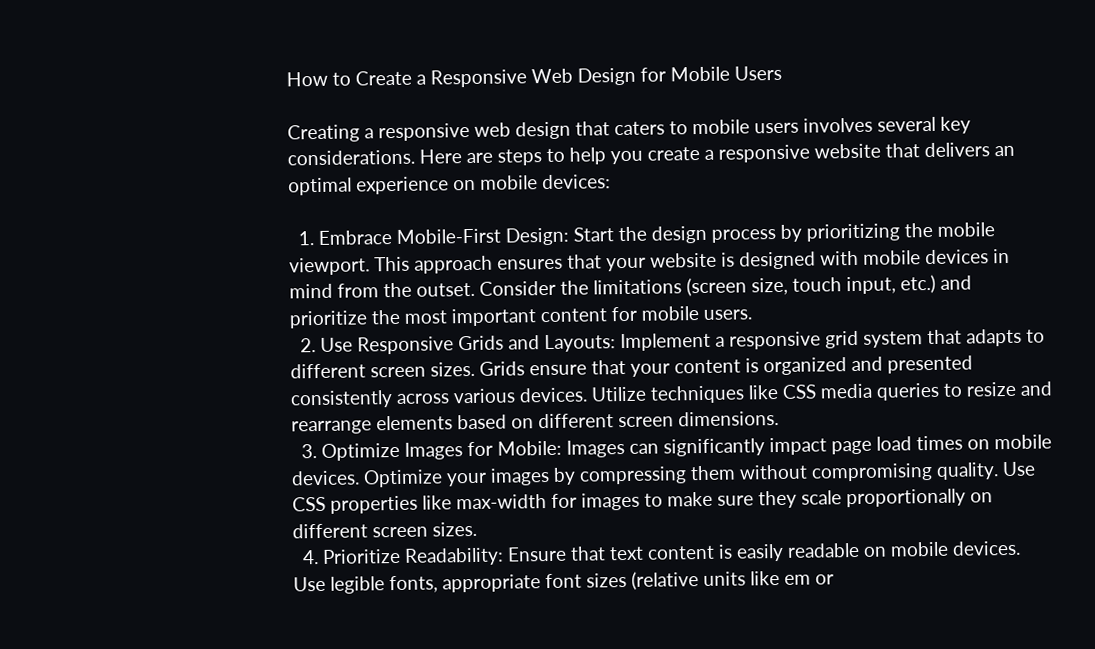How to Create a Responsive Web Design for Mobile Users

Creating a responsive web design that caters to mobile users involves several key considerations. Here are steps to help you create a responsive website that delivers an optimal experience on mobile devices:

  1. Embrace Mobile-First Design: Start the design process by prioritizing the mobile viewport. This approach ensures that your website is designed with mobile devices in mind from the outset. Consider the limitations (screen size, touch input, etc.) and prioritize the most important content for mobile users.
  2. Use Responsive Grids and Layouts: Implement a responsive grid system that adapts to different screen sizes. Grids ensure that your content is organized and presented consistently across various devices. Utilize techniques like CSS media queries to resize and rearrange elements based on different screen dimensions.
  3. Optimize Images for Mobile: Images can significantly impact page load times on mobile devices. Optimize your images by compressing them without compromising quality. Use CSS properties like max-width for images to make sure they scale proportionally on different screen sizes.
  4. Prioritize Readability: Ensure that text content is easily readable on mobile devices. Use legible fonts, appropriate font sizes (relative units like em or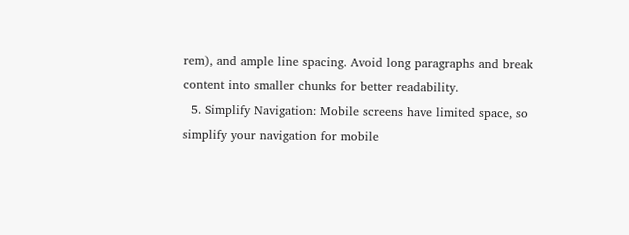rem), and ample line spacing. Avoid long paragraphs and break content into smaller chunks for better readability.
  5. Simplify Navigation: Mobile screens have limited space, so simplify your navigation for mobile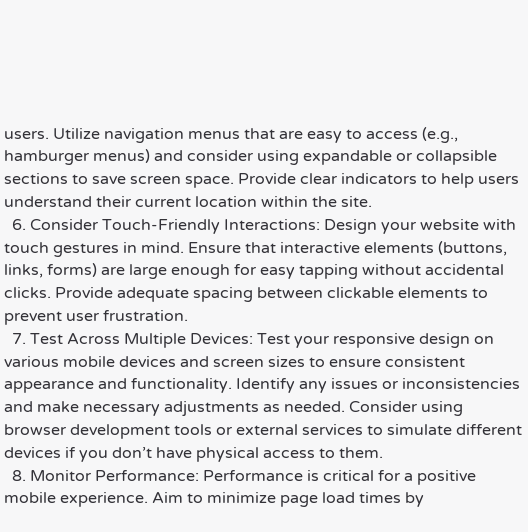users. Utilize navigation menus that are easy to access (e.g., hamburger menus) and consider using expandable or collapsible sections to save screen space. Provide clear indicators to help users understand their current location within the site.
  6. Consider Touch-Friendly Interactions: Design your website with touch gestures in mind. Ensure that interactive elements (buttons, links, forms) are large enough for easy tapping without accidental clicks. Provide adequate spacing between clickable elements to prevent user frustration.
  7. Test Across Multiple Devices: Test your responsive design on various mobile devices and screen sizes to ensure consistent appearance and functionality. Identify any issues or inconsistencies and make necessary adjustments as needed. Consider using browser development tools or external services to simulate different devices if you don’t have physical access to them.
  8. Monitor Performance: Performance is critical for a positive mobile experience. Aim to minimize page load times by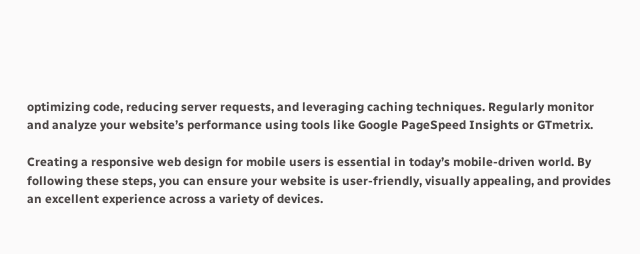optimizing code, reducing server requests, and leveraging caching techniques. Regularly monitor and analyze your website’s performance using tools like Google PageSpeed Insights or GTmetrix.

Creating a responsive web design for mobile users is essential in today’s mobile-driven world. By following these steps, you can ensure your website is user-friendly, visually appealing, and provides an excellent experience across a variety of devices.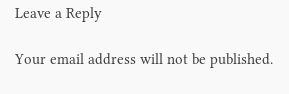Leave a Reply

Your email address will not be published.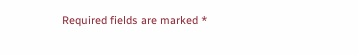Required fields are marked *